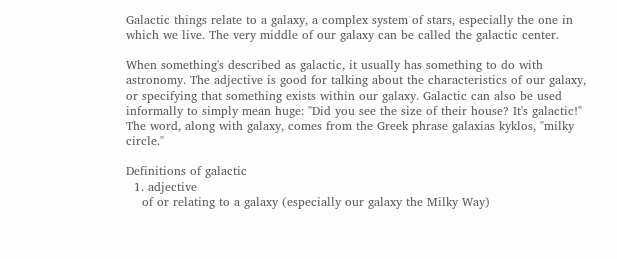Galactic things relate to a galaxy, a complex system of stars, especially the one in which we live. The very middle of our galaxy can be called the galactic center.

When something's described as galactic, it usually has something to do with astronomy. The adjective is good for talking about the characteristics of our galaxy, or specifying that something exists within our galaxy. Galactic can also be used informally to simply mean huge: "Did you see the size of their house? It's galactic!" The word, along with galaxy, comes from the Greek phrase galaxias kyklos, "milky circle."

Definitions of galactic
  1. adjective
    of or relating to a galaxy (especially our galaxy the Milky Way)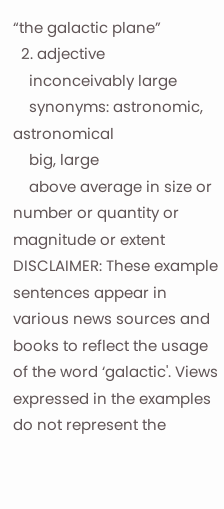“the galactic plane”
  2. adjective
    inconceivably large
    synonyms: astronomic, astronomical
    big, large
    above average in size or number or quantity or magnitude or extent
DISCLAIMER: These example sentences appear in various news sources and books to reflect the usage of the word ‘galactic'. Views expressed in the examples do not represent the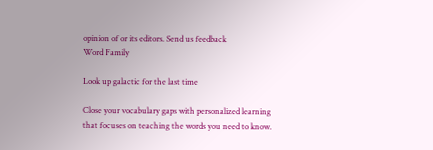opinion of or its editors. Send us feedback
Word Family

Look up galactic for the last time

Close your vocabulary gaps with personalized learning that focuses on teaching the words you need to know.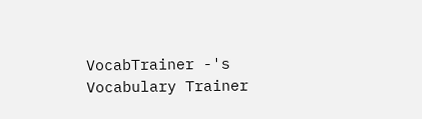VocabTrainer -'s Vocabulary Trainer